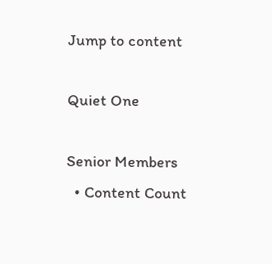Jump to content

Quiet One

Senior Members
  • Content Count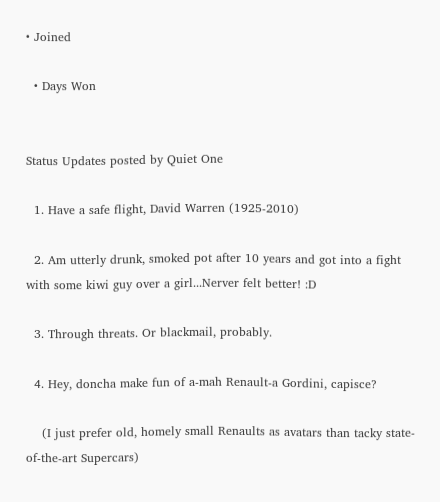• Joined

  • Days Won


Status Updates posted by Quiet One

  1. Have a safe flight, David Warren (1925-2010)

  2. Am utterly drunk, smoked pot after 10 years and got into a fight with some kiwi guy over a girl...Nerver felt better! :D

  3. Through threats. Or blackmail, probably.

  4. Hey, doncha make fun of a-mah Renault-a Gordini, capisce?

    (I just prefer old, homely small Renaults as avatars than tacky state-of-the-art Supercars)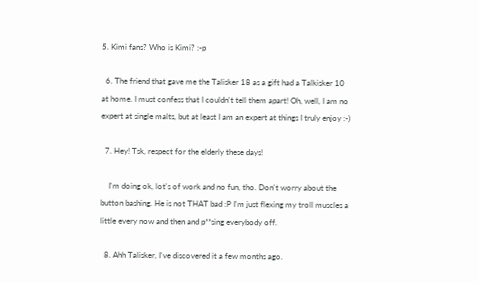5. Kimi fans? Who is Kimi? :-p

  6. The friend that gave me the Talisker 18 as a gift had a Talkisker 10 at home. I must confess that I couldn't tell them apart! Oh, well, I am no expert at single malts, but at least I am an expert at things I truly enjoy :-)

  7. Hey! Tsk, respect for the elderly these days!

    I'm doing ok, lot's of work and no fun, tho. Don't worry about the button bashing. He is not THAT bad :P I'm just flexing my troll muscles a little every now and then and p**sing everybody off.

  8. Ahh Talisker, I've discovered it a few months ago.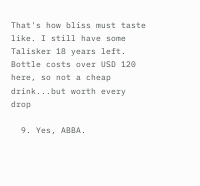That's how bliss must taste like. I still have some Talisker 18 years left. Bottle costs over USD 120 here, so not a cheap drink...but worth every drop

  9. Yes, ABBA.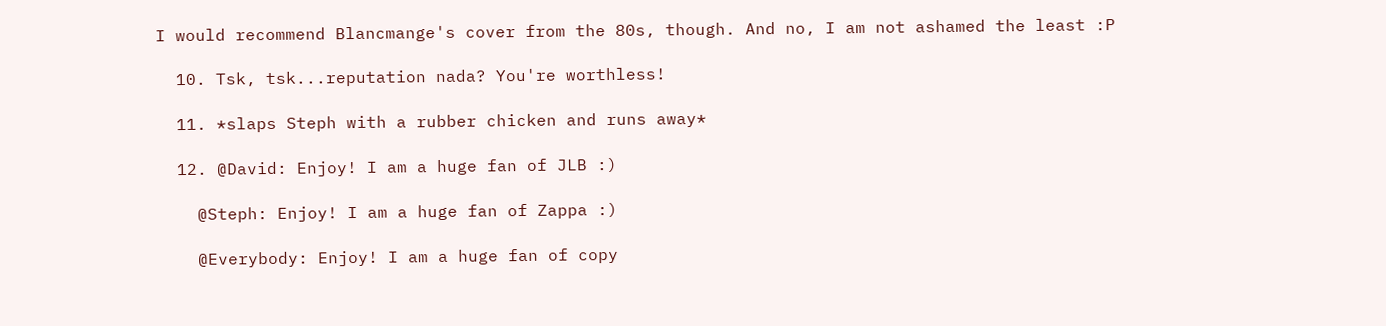I would recommend Blancmange's cover from the 80s, though. And no, I am not ashamed the least :P

  10. Tsk, tsk...reputation nada? You're worthless!

  11. *slaps Steph with a rubber chicken and runs away*

  12. @David: Enjoy! I am a huge fan of JLB :)

    @Steph: Enjoy! I am a huge fan of Zappa :)

    @Everybody: Enjoy! I am a huge fan of copy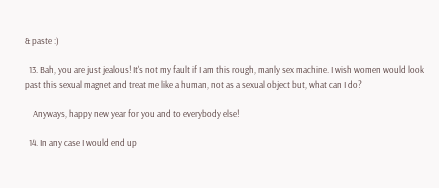& paste :)

  13. Bah, you are just jealous! It's not my fault if I am this rough, manly sex machine. I wish women would look past this sexual magnet and treat me like a human, not as a sexual object but, what can I do?

    Anyways, happy new year for you and to everybody else!

  14. In any case I would end up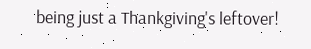being just a Thankgiving's leftover!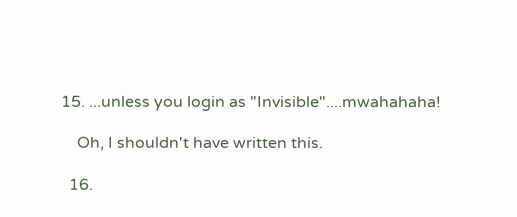15. ...unless you login as "Invisible"....mwahahaha!

    Oh, I shouldn't have written this.

  16.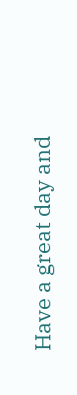Have a great day and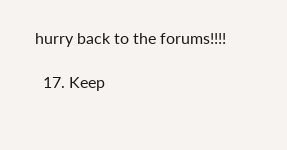hurry back to the forums!!!!

  17. Keep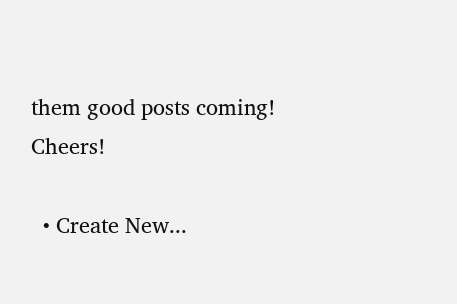them good posts coming! Cheers!

  • Create New...